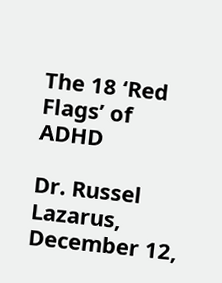The 18 ‘Red Flags’ of ADHD

Dr. Russel Lazarus, December 12,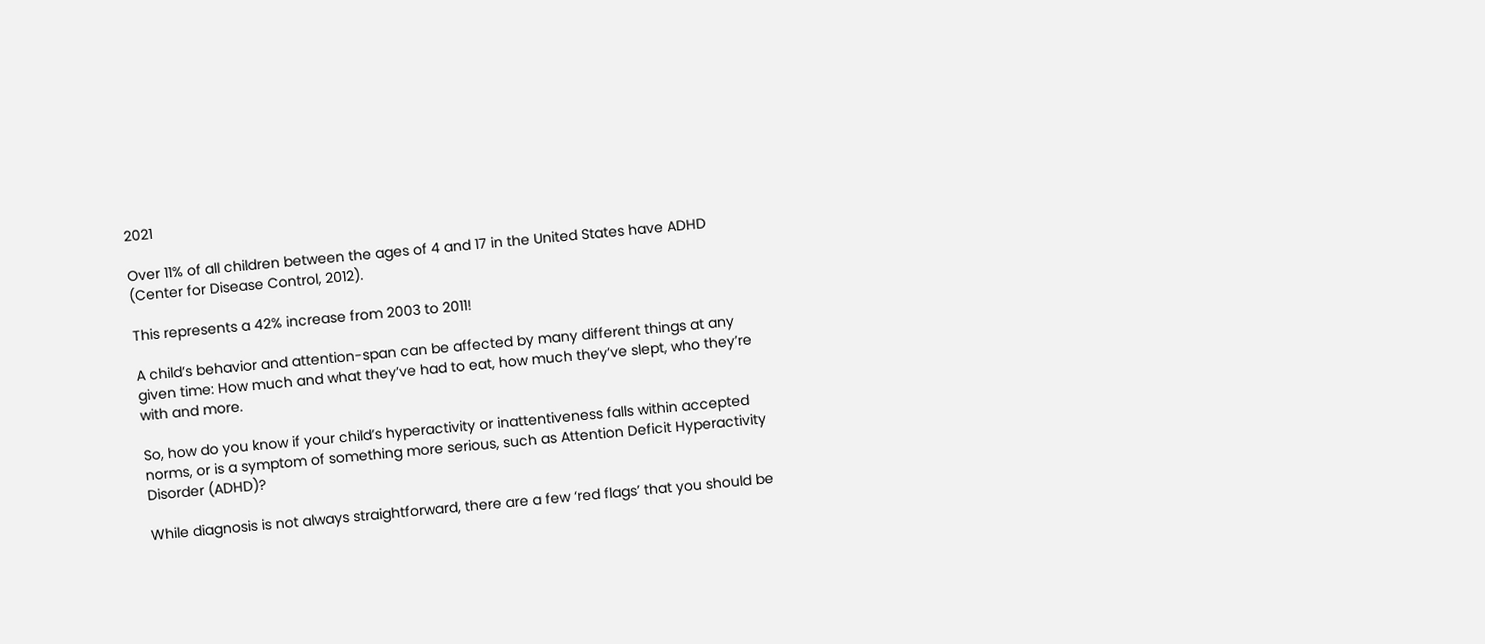2021

Over 11% of all children between the ages of 4 and 17 in the United States have ADHD (Center for Disease Control, 2012).

This represents a 42% increase from 2003 to 2011!

A child’s behavior and attention-span can be affected by many different things at any given time: How much and what they’ve had to eat, how much they’ve slept, who they’re with and more.

So, how do you know if your child’s hyperactivity or inattentiveness falls within accepted norms, or is a symptom of something more serious, such as Attention Deficit Hyperactivity Disorder (ADHD)?

While diagnosis is not always straightforward, there are a few ‘red flags’ that you should be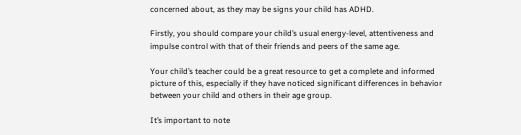concerned about, as they may be signs your child has ADHD.

Firstly, you should compare your child’s usual energy-level, attentiveness and impulse control with that of their friends and peers of the same age.

Your child’s teacher could be a great resource to get a complete and informed picture of this, especially if they have noticed significant differences in behavior between your child and others in their age group.

It’s important to note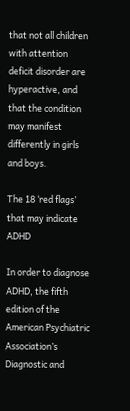that not all children with attention deficit disorder are hyperactive, and that the condition may manifest differently in girls and boys.

The 18 ‘red flags’ that may indicate ADHD

In order to diagnose ADHD, the fifth edition of the American Psychiatric Association’s Diagnostic and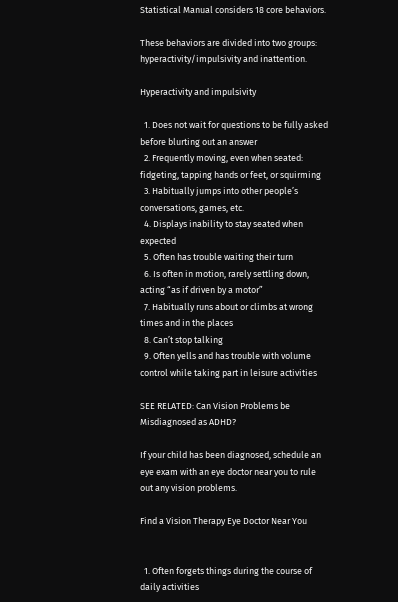Statistical Manual considers 18 core behaviors.

These behaviors are divided into two groups: hyperactivity/impulsivity and inattention.

Hyperactivity and impulsivity

  1. Does not wait for questions to be fully asked before blurting out an answer
  2. Frequently moving, even when seated: fidgeting, tapping hands or feet, or squirming
  3. Habitually jumps into other people’s conversations, games, etc.
  4. Displays inability to stay seated when expected
  5. Often has trouble waiting their turn
  6. Is often in motion, rarely settling down, acting “as if driven by a motor”
  7. Habitually runs about or climbs at wrong times and in the places
  8. Can’t stop talking
  9. Often yells and has trouble with volume control while taking part in leisure activities

SEE RELATED: Can Vision Problems be Misdiagnosed as ADHD?

If your child has been diagnosed, schedule an eye exam with an eye doctor near you to rule out any vision problems.

Find a Vision Therapy Eye Doctor Near You


  1. Often forgets things during the course of daily activities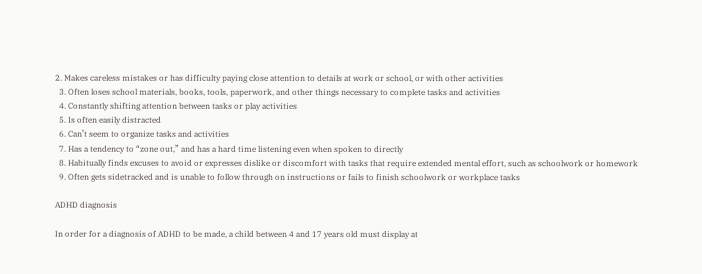2. Makes careless mistakes or has difficulty paying close attention to details at work or school, or with other activities
  3. Often loses school materials, books, tools, paperwork, and other things necessary to complete tasks and activities
  4. Constantly shifting attention between tasks or play activities
  5. Is often easily distracted
  6. Can’t seem to organize tasks and activities
  7. Has a tendency to “zone out,” and has a hard time listening even when spoken to directly
  8. Habitually finds excuses to avoid or expresses dislike or discomfort with tasks that require extended mental effort, such as schoolwork or homework
  9. Often gets sidetracked and is unable to follow through on instructions or fails to finish schoolwork or workplace tasks

ADHD diagnosis

In order for a diagnosis of ADHD to be made, a child between 4 and 17 years old must display at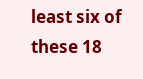least six of these 18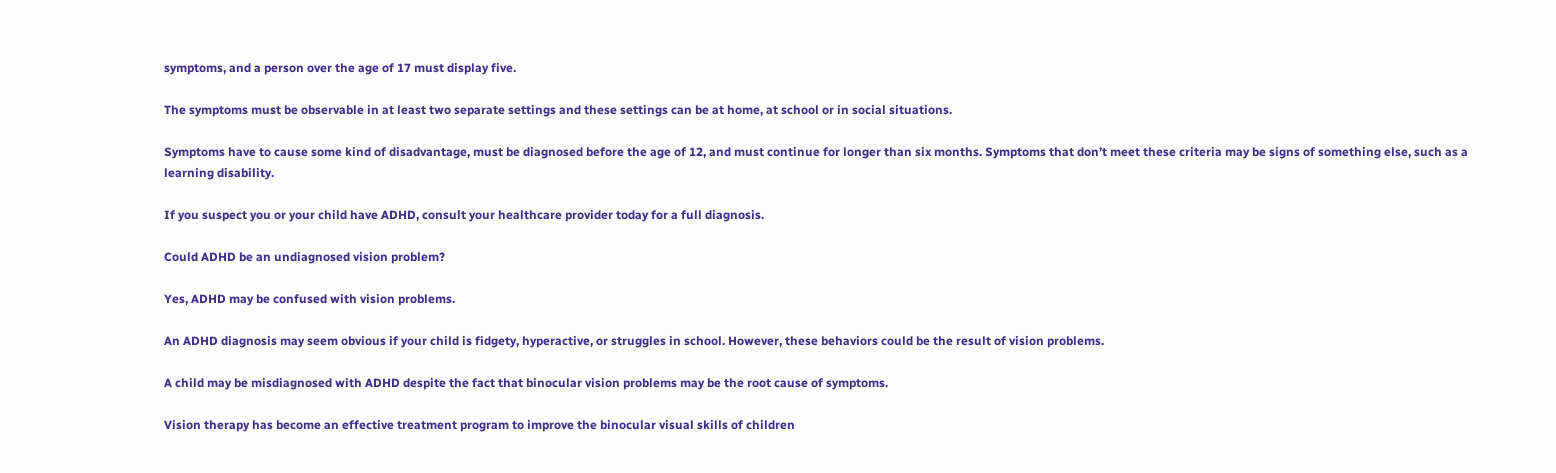symptoms, and a person over the age of 17 must display five.

The symptoms must be observable in at least two separate settings and these settings can be at home, at school or in social situations.

Symptoms have to cause some kind of disadvantage, must be diagnosed before the age of 12, and must continue for longer than six months. Symptoms that don’t meet these criteria may be signs of something else, such as a learning disability.

If you suspect you or your child have ADHD, consult your healthcare provider today for a full diagnosis.

Could ADHD be an undiagnosed vision problem?

Yes, ADHD may be confused with vision problems.

An ADHD diagnosis may seem obvious if your child is fidgety, hyperactive, or struggles in school. However, these behaviors could be the result of vision problems.

A child may be misdiagnosed with ADHD despite the fact that binocular vision problems may be the root cause of symptoms.

Vision therapy has become an effective treatment program to improve the binocular visual skills of children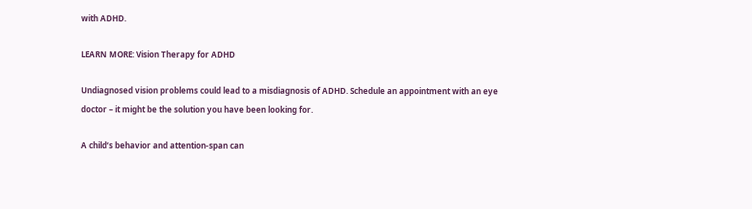with ADHD.

LEARN MORE: Vision Therapy for ADHD

Undiagnosed vision problems could lead to a misdiagnosis of ADHD. Schedule an appointment with an eye doctor – it might be the solution you have been looking for.

A child’s behavior and attention-span can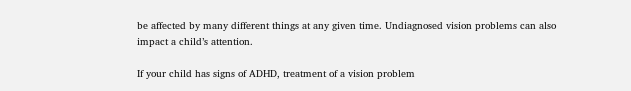be affected by many different things at any given time. Undiagnosed vision problems can also impact a child’s attention.

If your child has signs of ADHD, treatment of a vision problem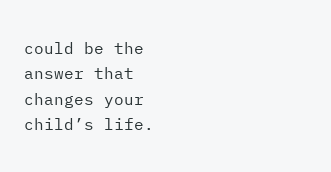could be the answer that changes your child’s life.